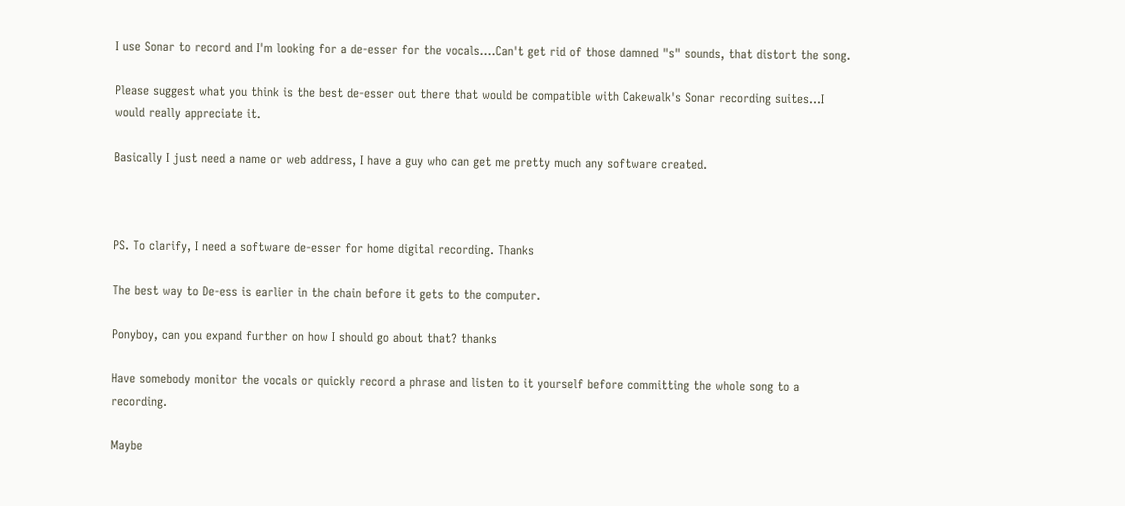I use Sonar to record and I'm looking for a de-esser for the vocals....Can't get rid of those damned "s" sounds, that distort the song.

Please suggest what you think is the best de-esser out there that would be compatible with Cakewalk's Sonar recording suites...I would really appreciate it.

Basically I just need a name or web address, I have a guy who can get me pretty much any software created.



PS. To clarify, I need a software de-esser for home digital recording. Thanks

The best way to De-ess is earlier in the chain before it gets to the computer.

Ponyboy, can you expand further on how I should go about that? thanks

Have somebody monitor the vocals or quickly record a phrase and listen to it yourself before committing the whole song to a recording.

Maybe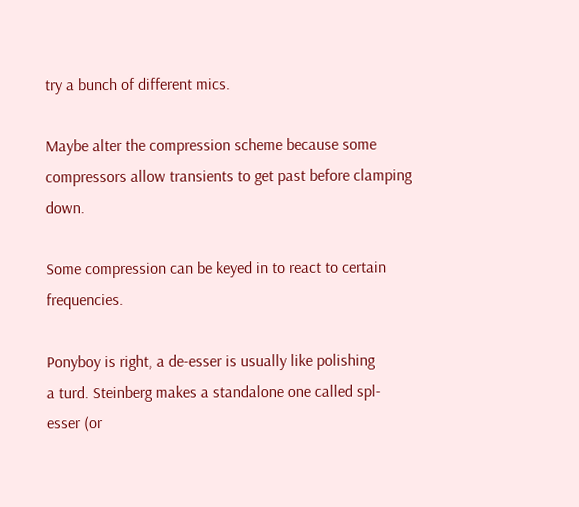try a bunch of different mics.

Maybe alter the compression scheme because some compressors allow transients to get past before clamping down.

Some compression can be keyed in to react to certain frequencies.

Ponyboy is right, a de-esser is usually like polishing
a turd. Steinberg makes a standalone one called spl-
esser (or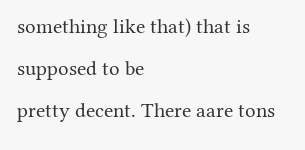something like that) that is supposed to be
pretty decent. There aare tons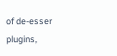of de-esser plugins,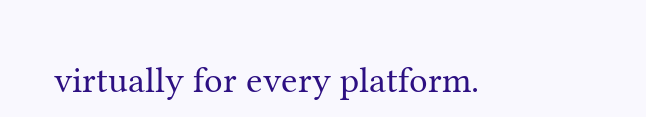virtually for every platform.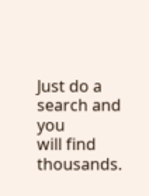Just do a search and you
will find thousands.